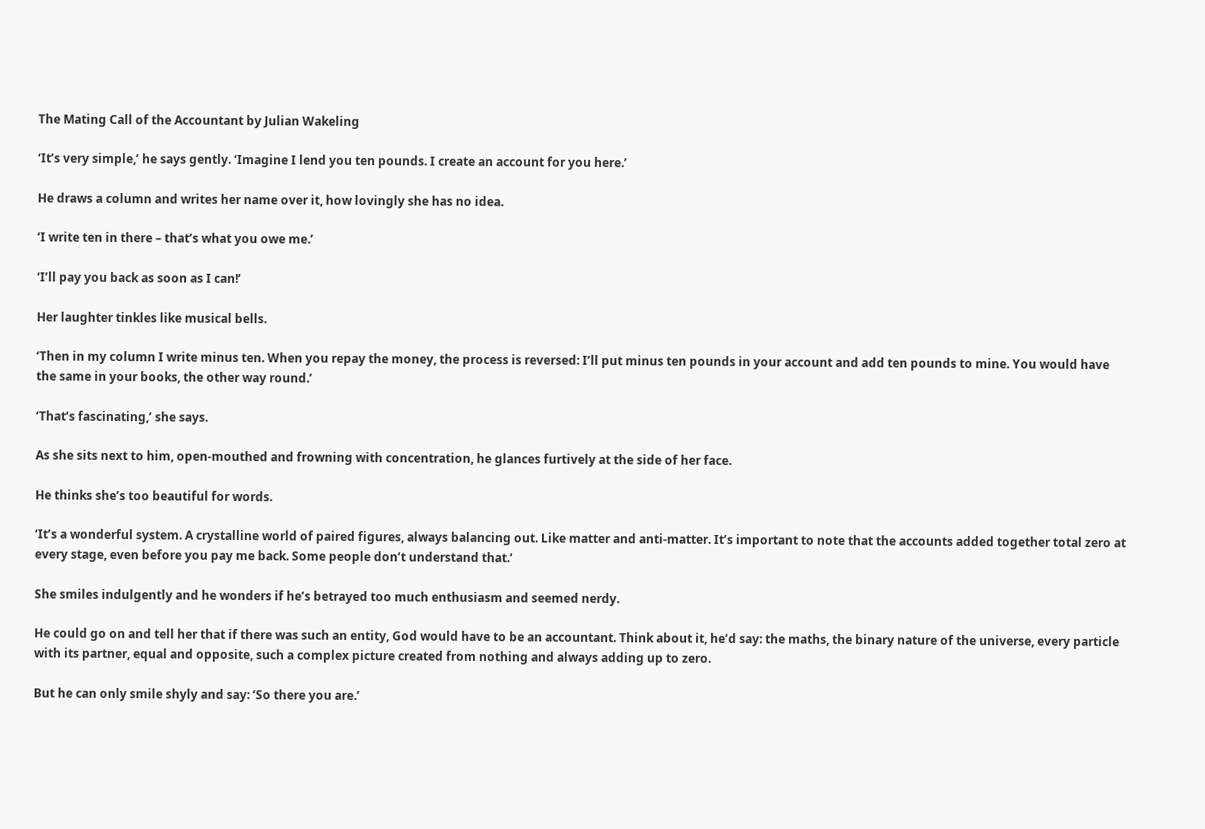The Mating Call of the Accountant by Julian Wakeling

‘It’s very simple,’ he says gently. ‘Imagine I lend you ten pounds. I create an account for you here.’

He draws a column and writes her name over it, how lovingly she has no idea.

‘I write ten in there – that’s what you owe me.’

‘I’ll pay you back as soon as I can!’

Her laughter tinkles like musical bells.

‘Then in my column I write minus ten. When you repay the money, the process is reversed: I’ll put minus ten pounds in your account and add ten pounds to mine. You would have the same in your books, the other way round.’

‘That’s fascinating,’ she says.

As she sits next to him, open-mouthed and frowning with concentration, he glances furtively at the side of her face.

He thinks she’s too beautiful for words.

‘It’s a wonderful system. A crystalline world of paired figures, always balancing out. Like matter and anti-matter. It’s important to note that the accounts added together total zero at every stage, even before you pay me back. Some people don’t understand that.’

She smiles indulgently and he wonders if he’s betrayed too much enthusiasm and seemed nerdy.

He could go on and tell her that if there was such an entity, God would have to be an accountant. Think about it, he’d say: the maths, the binary nature of the universe, every particle with its partner, equal and opposite, such a complex picture created from nothing and always adding up to zero.

But he can only smile shyly and say: ‘So there you are.’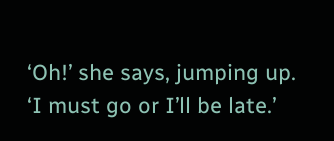‘Oh!’ she says, jumping up. ‘I must go or I’ll be late.’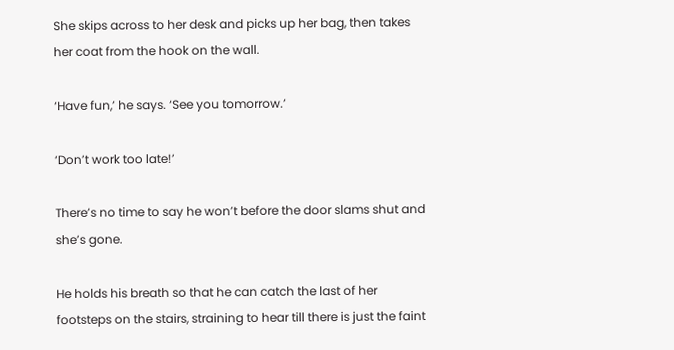She skips across to her desk and picks up her bag, then takes her coat from the hook on the wall.

‘Have fun,’ he says. ‘See you tomorrow.’

‘Don’t work too late!’

There’s no time to say he won’t before the door slams shut and she’s gone.

He holds his breath so that he can catch the last of her footsteps on the stairs, straining to hear till there is just the faint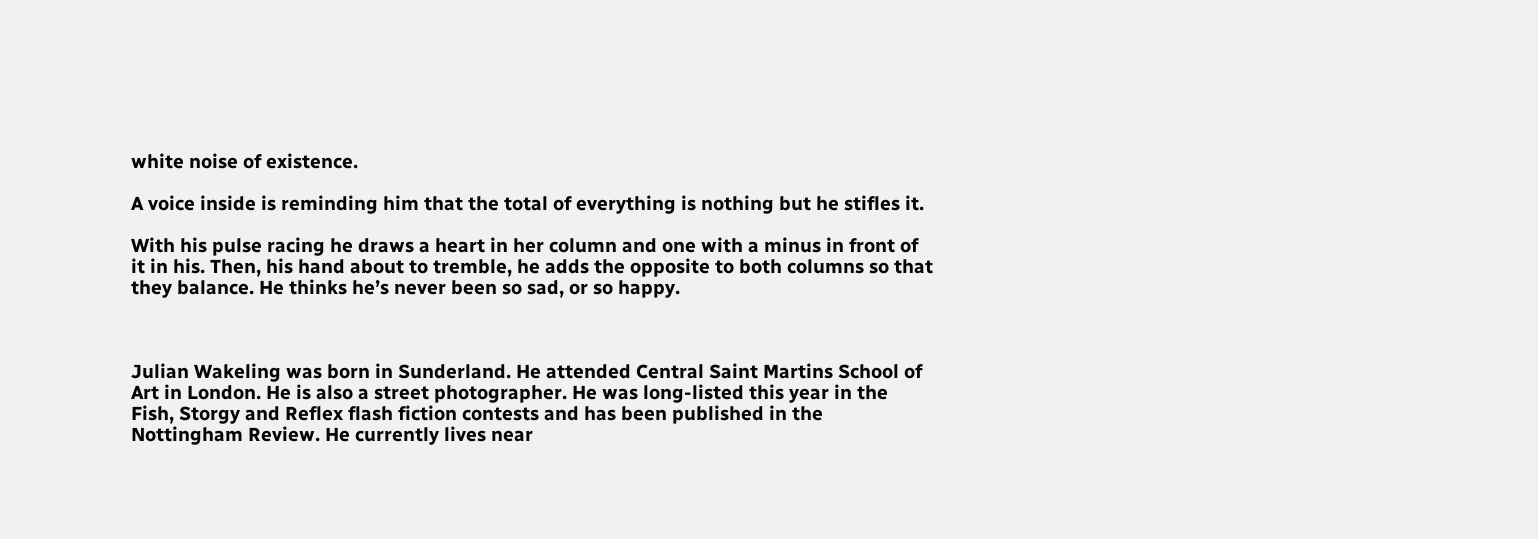white noise of existence.

A voice inside is reminding him that the total of everything is nothing but he stifles it.

With his pulse racing he draws a heart in her column and one with a minus in front of it in his. Then, his hand about to tremble, he adds the opposite to both columns so that they balance. He thinks he’s never been so sad, or so happy.



Julian Wakeling was born in Sunderland. He attended Central Saint Martins School of Art in London. He is also a street photographer. He was long-listed this year in the Fish, Storgy and Reflex flash fiction contests and has been published in the Nottingham Review. He currently lives near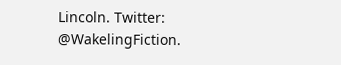Lincoln. Twitter: @WakelingFiction.